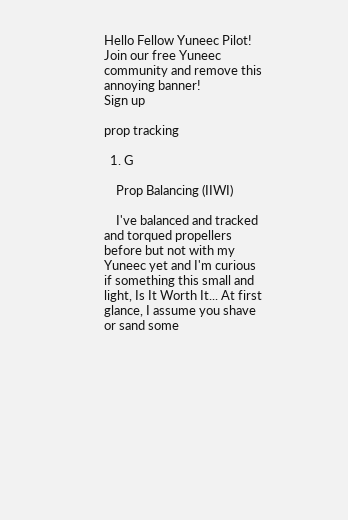Hello Fellow Yuneec Pilot!
Join our free Yuneec community and remove this annoying banner!
Sign up

prop tracking

  1. G

    Prop Balancing (IIWI)

    I've balanced and tracked and torqued propellers before but not with my Yuneec yet and I'm curious if something this small and light, Is It Worth It... At first glance, I assume you shave or sand some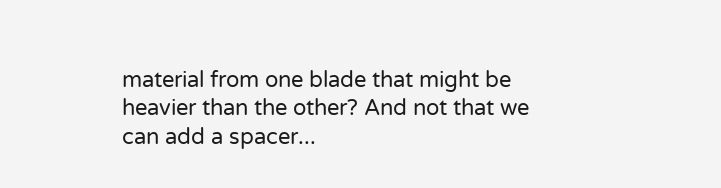material from one blade that might be heavier than the other? And not that we can add a spacer...